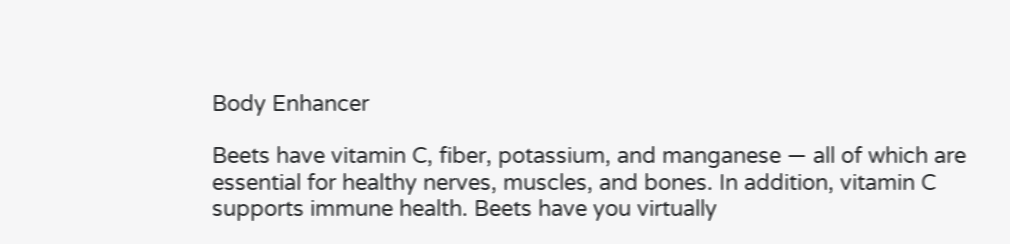Body Enhancer

Beets have vitamin C, fiber, potassium, and manganese — all of which are essential for healthy nerves, muscles, and bones. In addition, vitamin C supports immune health. Beets have you virtually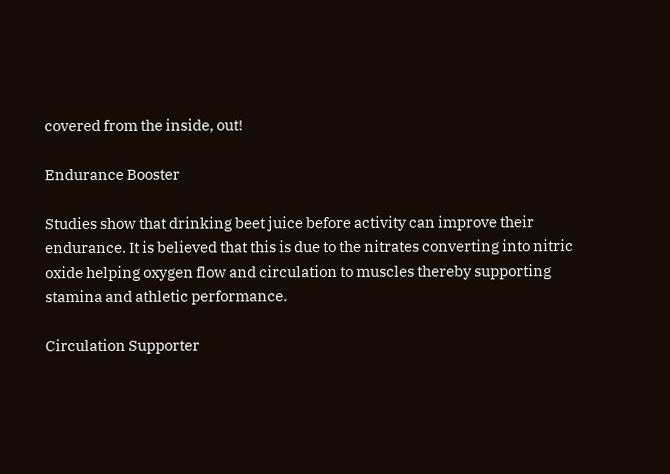covered from the inside, out!

Endurance Booster

Studies show that drinking beet juice before activity can improve their endurance. It is believed that this is due to the nitrates converting into nitric oxide helping oxygen flow and circulation to muscles thereby supporting stamina and athletic performance.

Circulation Supporter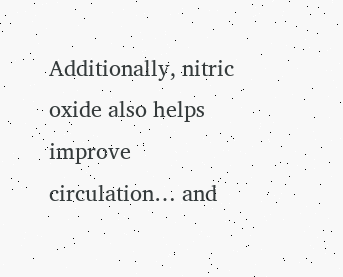Additionally, nitric oxide also helps improve circulation… and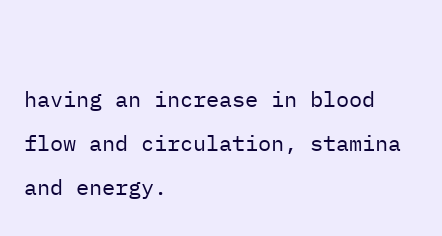having an increase in blood flow and circulation, stamina and energy.